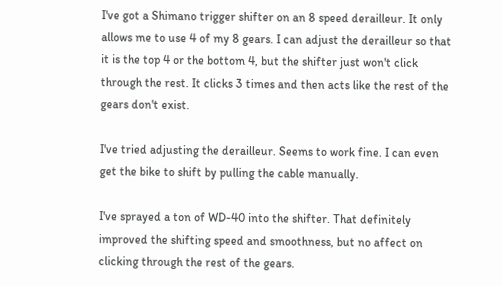I've got a Shimano trigger shifter on an 8 speed derailleur. It only allows me to use 4 of my 8 gears. I can adjust the derailleur so that it is the top 4 or the bottom 4, but the shifter just won't click through the rest. It clicks 3 times and then acts like the rest of the gears don't exist.

I've tried adjusting the derailleur. Seems to work fine. I can even get the bike to shift by pulling the cable manually.

I've sprayed a ton of WD-40 into the shifter. That definitely improved the shifting speed and smoothness, but no affect on clicking through the rest of the gears.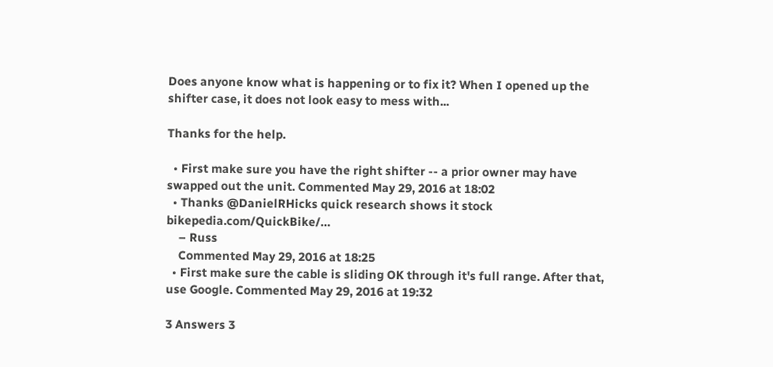Does anyone know what is happening or to fix it? When I opened up the shifter case, it does not look easy to mess with...

Thanks for the help.

  • First make sure you have the right shifter -- a prior owner may have swapped out the unit. Commented May 29, 2016 at 18:02
  • Thanks @DanielRHicks quick research shows it stock bikepedia.com/QuickBike/…
    – Russ
    Commented May 29, 2016 at 18:25
  • First make sure the cable is sliding OK through it's full range. After that, use Google. Commented May 29, 2016 at 19:32

3 Answers 3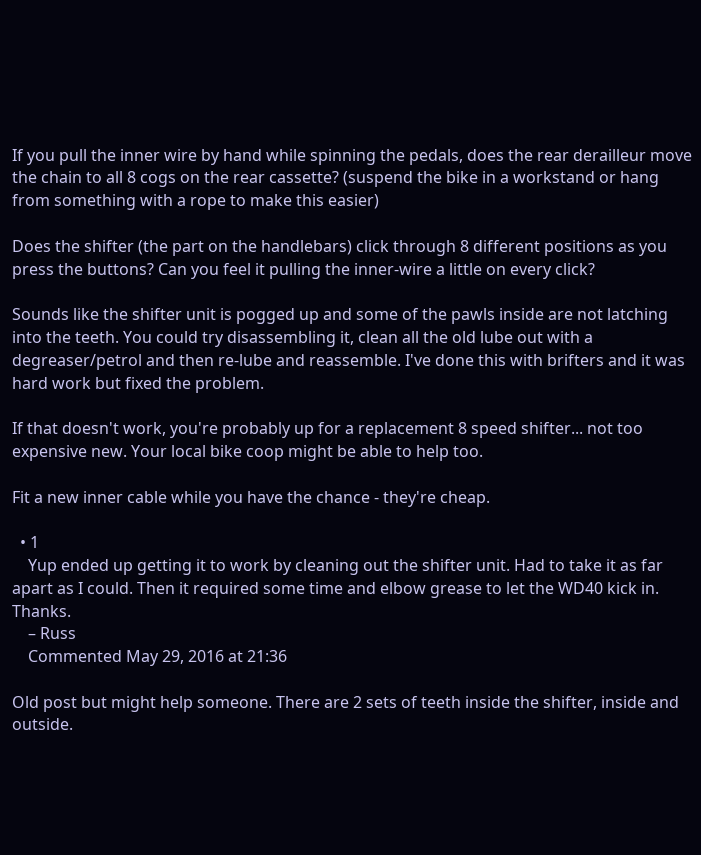If you pull the inner wire by hand while spinning the pedals, does the rear derailleur move the chain to all 8 cogs on the rear cassette? (suspend the bike in a workstand or hang from something with a rope to make this easier)

Does the shifter (the part on the handlebars) click through 8 different positions as you press the buttons? Can you feel it pulling the inner-wire a little on every click?

Sounds like the shifter unit is pogged up and some of the pawls inside are not latching into the teeth. You could try disassembling it, clean all the old lube out with a degreaser/petrol and then re-lube and reassemble. I've done this with brifters and it was hard work but fixed the problem.

If that doesn't work, you're probably up for a replacement 8 speed shifter... not too expensive new. Your local bike coop might be able to help too.

Fit a new inner cable while you have the chance - they're cheap.

  • 1
    Yup ended up getting it to work by cleaning out the shifter unit. Had to take it as far apart as I could. Then it required some time and elbow grease to let the WD40 kick in. Thanks.
    – Russ
    Commented May 29, 2016 at 21:36

Old post but might help someone. There are 2 sets of teeth inside the shifter, inside and outside.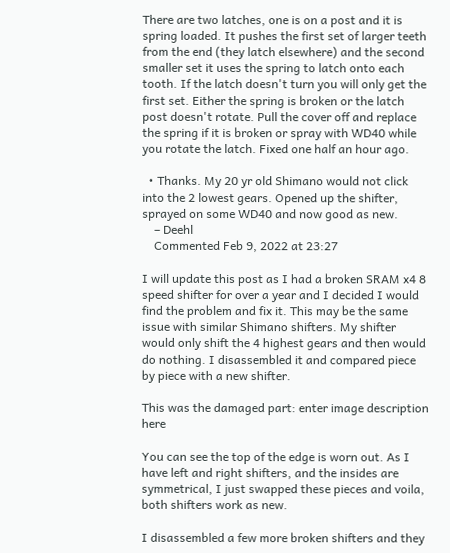There are two latches, one is on a post and it is spring loaded. It pushes the first set of larger teeth from the end (they latch elsewhere) and the second smaller set it uses the spring to latch onto each tooth. If the latch doesn't turn you will only get the first set. Either the spring is broken or the latch post doesn't rotate. Pull the cover off and replace the spring if it is broken or spray with WD40 while you rotate the latch. Fixed one half an hour ago.

  • Thanks. My 20 yr old Shimano would not click into the 2 lowest gears. Opened up the shifter, sprayed on some WD40 and now good as new.
    – Deehl
    Commented Feb 9, 2022 at 23:27

I will update this post as I had a broken SRAM x4 8 speed shifter for over a year and I decided I would find the problem and fix it. This may be the same issue with similar Shimano shifters. My shifter would only shift the 4 highest gears and then would do nothing. I disassembled it and compared piece by piece with a new shifter.

This was the damaged part: enter image description here

You can see the top of the edge is worn out. As I have left and right shifters, and the insides are symmetrical, I just swapped these pieces and voila, both shifters work as new.

I disassembled a few more broken shifters and they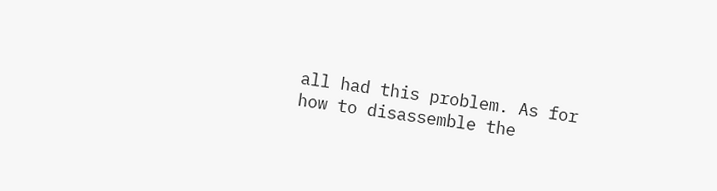all had this problem. As for how to disassemble the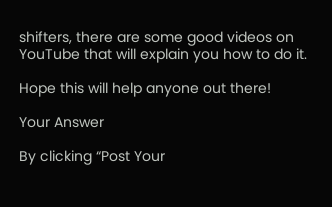shifters, there are some good videos on YouTube that will explain you how to do it.

Hope this will help anyone out there!

Your Answer

By clicking “Post Your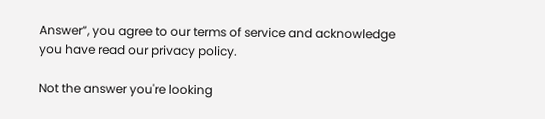Answer”, you agree to our terms of service and acknowledge you have read our privacy policy.

Not the answer you're looking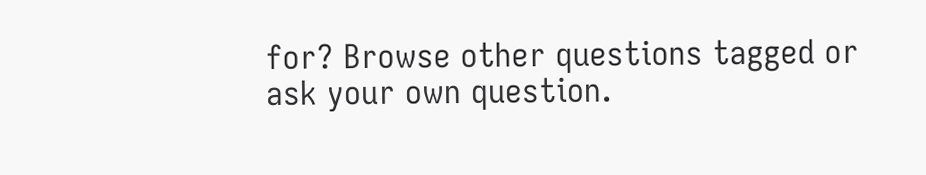for? Browse other questions tagged or ask your own question.